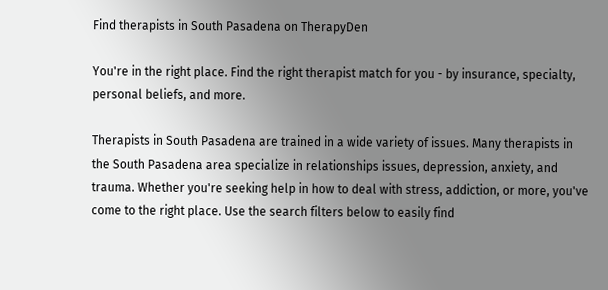Find therapists in South Pasadena on TherapyDen

You're in the right place. Find the right therapist match for you - by insurance, specialty, personal beliefs, and more.

Therapists in South Pasadena are trained in a wide variety of issues. Many therapists in the South Pasadena area specialize in relationships issues, depression, anxiety, and trauma. Whether you're seeking help in how to deal with stress, addiction, or more, you've come to the right place. Use the search filters below to easily find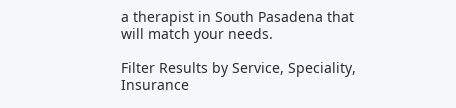a therapist in South Pasadena that will match your needs.

Filter Results by Service, Speciality, Insurance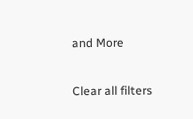and More

Clear all filters